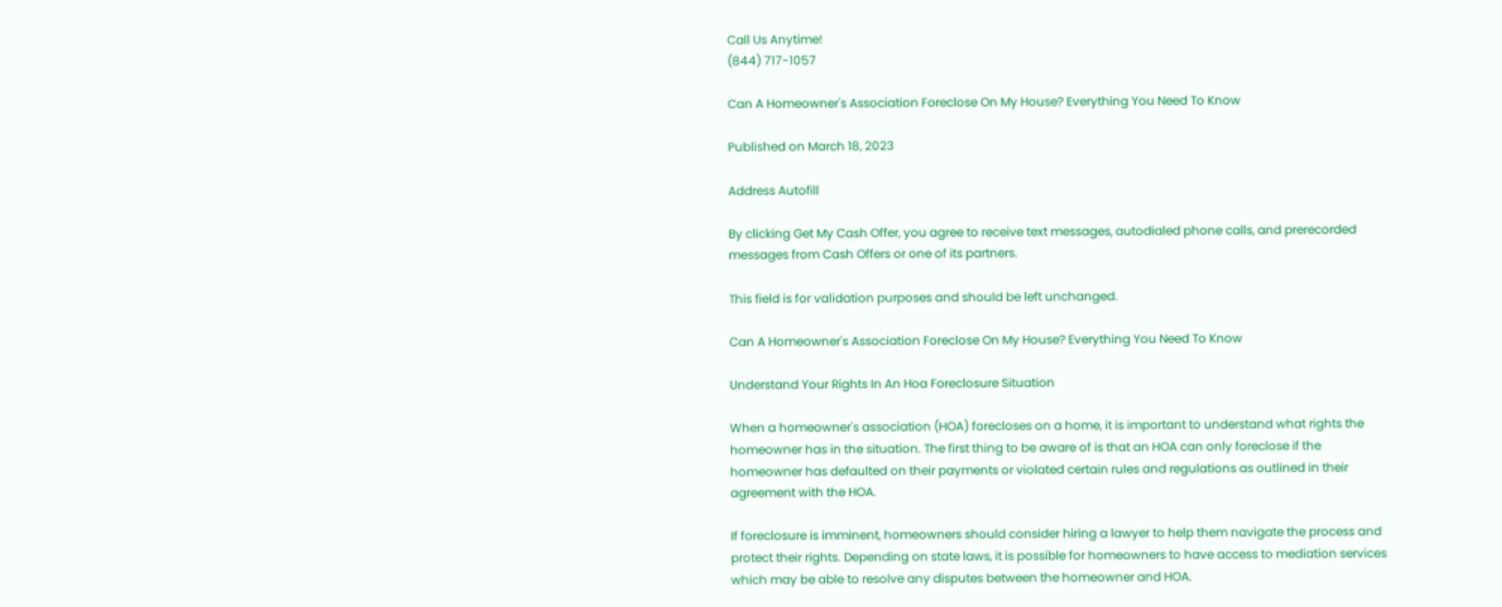Call Us Anytime!
(844) 717-1057

Can A Homeowner's Association Foreclose On My House? Everything You Need To Know

Published on March 18, 2023

Address Autofill

By clicking Get My Cash Offer, you agree to receive text messages, autodialed phone calls, and prerecorded messages from Cash Offers or one of its partners.

This field is for validation purposes and should be left unchanged.

Can A Homeowner's Association Foreclose On My House? Everything You Need To Know

Understand Your Rights In An Hoa Foreclosure Situation

When a homeowner's association (HOA) forecloses on a home, it is important to understand what rights the homeowner has in the situation. The first thing to be aware of is that an HOA can only foreclose if the homeowner has defaulted on their payments or violated certain rules and regulations as outlined in their agreement with the HOA.

If foreclosure is imminent, homeowners should consider hiring a lawyer to help them navigate the process and protect their rights. Depending on state laws, it is possible for homeowners to have access to mediation services which may be able to resolve any disputes between the homeowner and HOA.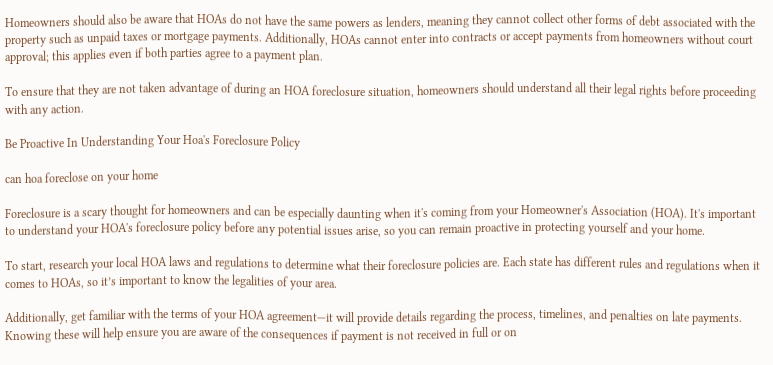Homeowners should also be aware that HOAs do not have the same powers as lenders, meaning they cannot collect other forms of debt associated with the property such as unpaid taxes or mortgage payments. Additionally, HOAs cannot enter into contracts or accept payments from homeowners without court approval; this applies even if both parties agree to a payment plan.

To ensure that they are not taken advantage of during an HOA foreclosure situation, homeowners should understand all their legal rights before proceeding with any action.

Be Proactive In Understanding Your Hoa's Foreclosure Policy

can hoa foreclose on your home

Foreclosure is a scary thought for homeowners and can be especially daunting when it's coming from your Homeowner's Association (HOA). It's important to understand your HOA's foreclosure policy before any potential issues arise, so you can remain proactive in protecting yourself and your home.

To start, research your local HOA laws and regulations to determine what their foreclosure policies are. Each state has different rules and regulations when it comes to HOAs, so it’s important to know the legalities of your area.

Additionally, get familiar with the terms of your HOA agreement—it will provide details regarding the process, timelines, and penalties on late payments. Knowing these will help ensure you are aware of the consequences if payment is not received in full or on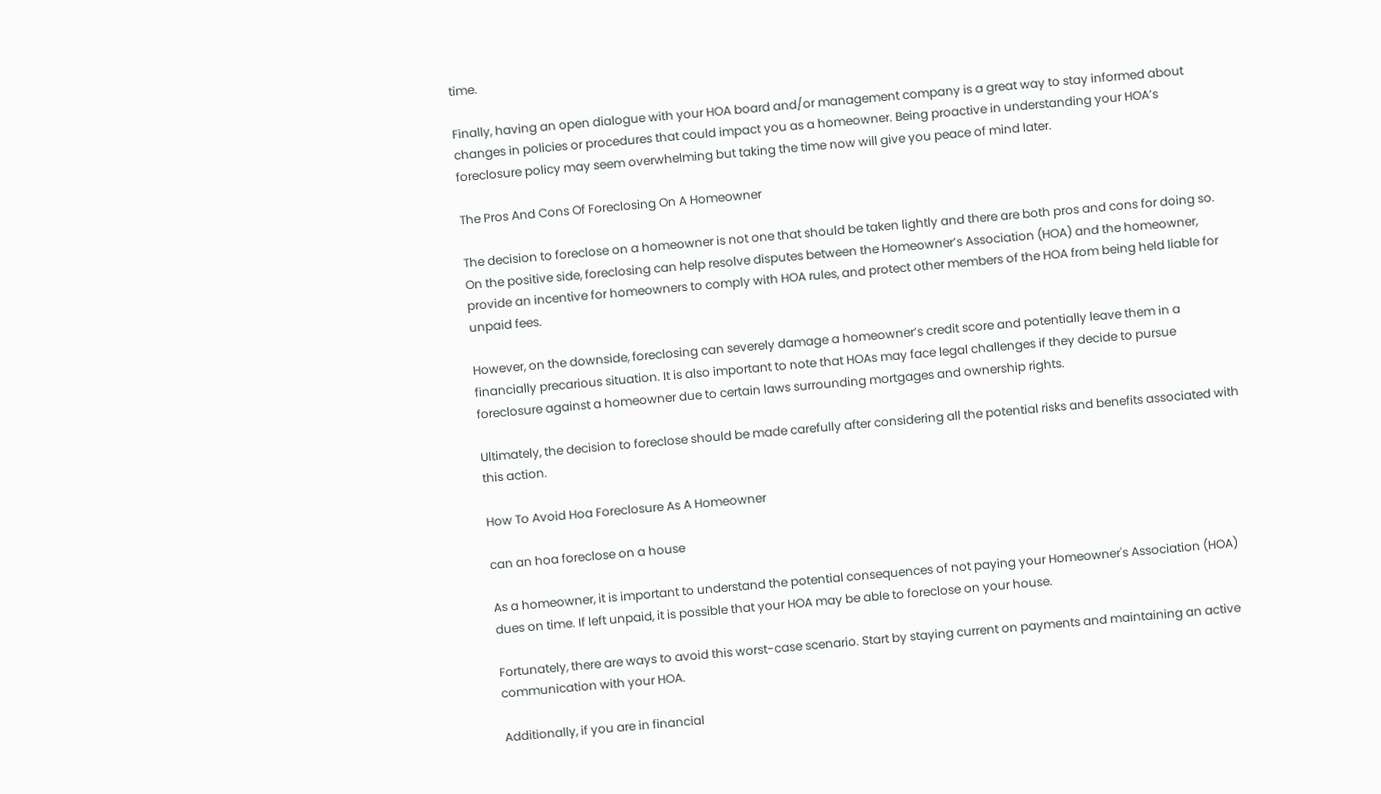time.

Finally, having an open dialogue with your HOA board and/or management company is a great way to stay informed about changes in policies or procedures that could impact you as a homeowner. Being proactive in understanding your HOA’s foreclosure policy may seem overwhelming but taking the time now will give you peace of mind later.

The Pros And Cons Of Foreclosing On A Homeowner

The decision to foreclose on a homeowner is not one that should be taken lightly and there are both pros and cons for doing so. On the positive side, foreclosing can help resolve disputes between the Homeowner’s Association (HOA) and the homeowner, provide an incentive for homeowners to comply with HOA rules, and protect other members of the HOA from being held liable for unpaid fees.

However, on the downside, foreclosing can severely damage a homeowner’s credit score and potentially leave them in a financially precarious situation. It is also important to note that HOAs may face legal challenges if they decide to pursue foreclosure against a homeowner due to certain laws surrounding mortgages and ownership rights.

Ultimately, the decision to foreclose should be made carefully after considering all the potential risks and benefits associated with this action.

How To Avoid Hoa Foreclosure As A Homeowner

can an hoa foreclose on a house

As a homeowner, it is important to understand the potential consequences of not paying your Homeowner's Association (HOA) dues on time. If left unpaid, it is possible that your HOA may be able to foreclose on your house.

Fortunately, there are ways to avoid this worst-case scenario. Start by staying current on payments and maintaining an active communication with your HOA.

Additionally, if you are in financial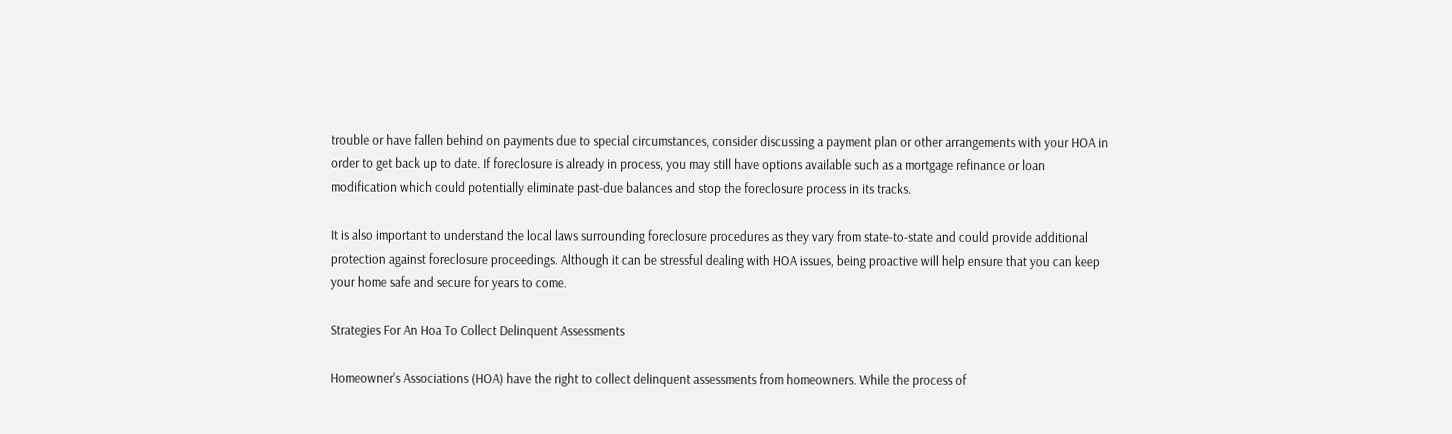trouble or have fallen behind on payments due to special circumstances, consider discussing a payment plan or other arrangements with your HOA in order to get back up to date. If foreclosure is already in process, you may still have options available such as a mortgage refinance or loan modification which could potentially eliminate past-due balances and stop the foreclosure process in its tracks.

It is also important to understand the local laws surrounding foreclosure procedures as they vary from state-to-state and could provide additional protection against foreclosure proceedings. Although it can be stressful dealing with HOA issues, being proactive will help ensure that you can keep your home safe and secure for years to come.

Strategies For An Hoa To Collect Delinquent Assessments

Homeowner's Associations (HOA) have the right to collect delinquent assessments from homeowners. While the process of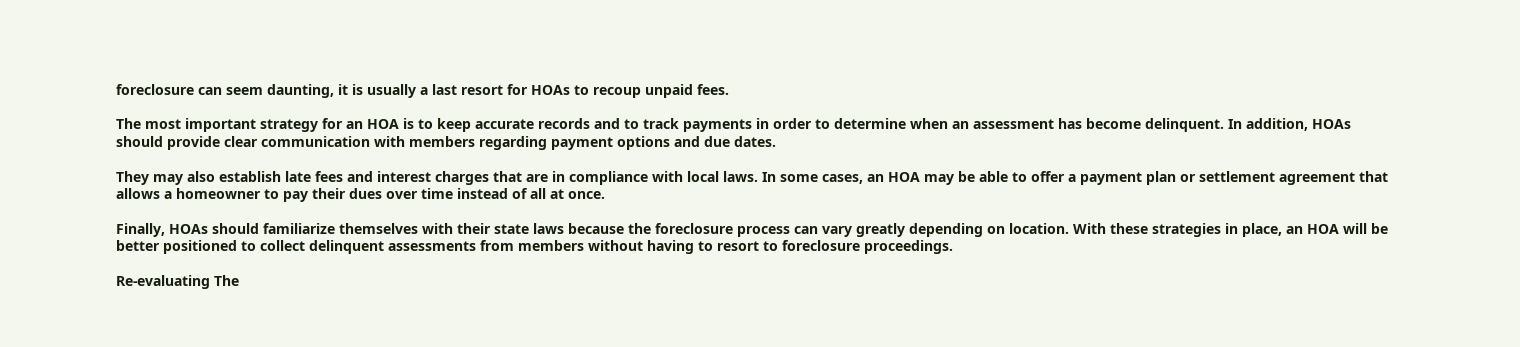foreclosure can seem daunting, it is usually a last resort for HOAs to recoup unpaid fees.

The most important strategy for an HOA is to keep accurate records and to track payments in order to determine when an assessment has become delinquent. In addition, HOAs should provide clear communication with members regarding payment options and due dates.

They may also establish late fees and interest charges that are in compliance with local laws. In some cases, an HOA may be able to offer a payment plan or settlement agreement that allows a homeowner to pay their dues over time instead of all at once.

Finally, HOAs should familiarize themselves with their state laws because the foreclosure process can vary greatly depending on location. With these strategies in place, an HOA will be better positioned to collect delinquent assessments from members without having to resort to foreclosure proceedings.

Re-evaluating The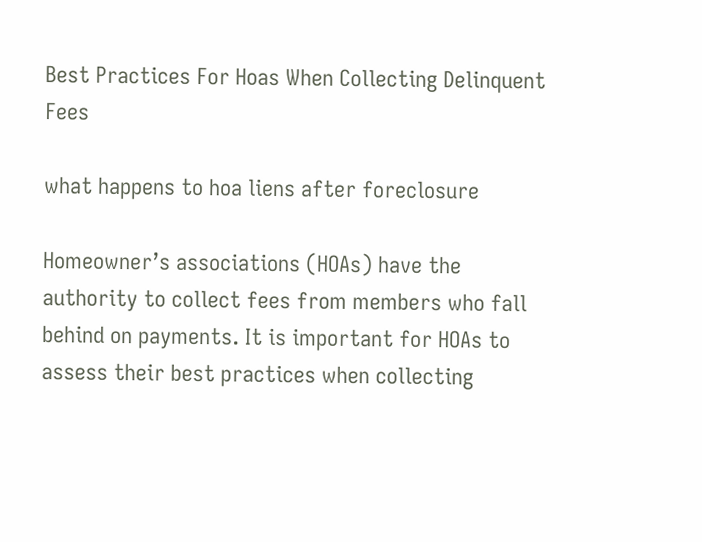Best Practices For Hoas When Collecting Delinquent Fees

what happens to hoa liens after foreclosure

Homeowner’s associations (HOAs) have the authority to collect fees from members who fall behind on payments. It is important for HOAs to assess their best practices when collecting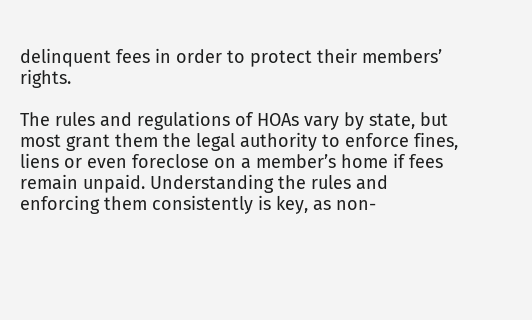delinquent fees in order to protect their members’ rights.

The rules and regulations of HOAs vary by state, but most grant them the legal authority to enforce fines, liens or even foreclose on a member’s home if fees remain unpaid. Understanding the rules and enforcing them consistently is key, as non-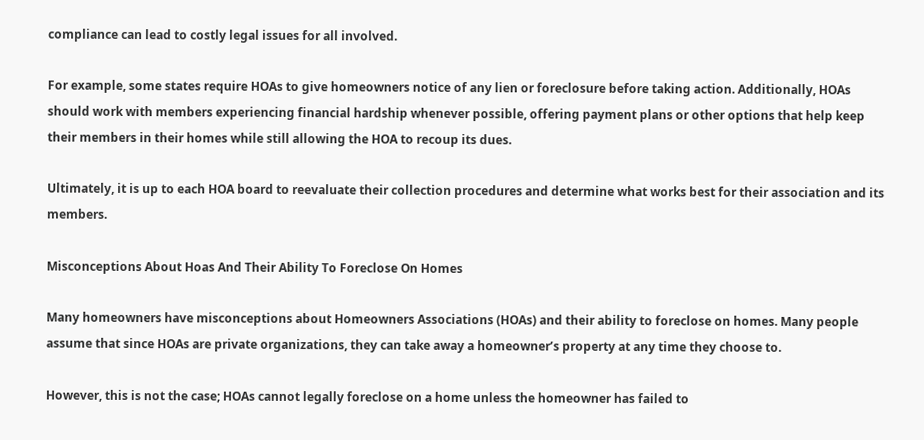compliance can lead to costly legal issues for all involved.

For example, some states require HOAs to give homeowners notice of any lien or foreclosure before taking action. Additionally, HOAs should work with members experiencing financial hardship whenever possible, offering payment plans or other options that help keep their members in their homes while still allowing the HOA to recoup its dues.

Ultimately, it is up to each HOA board to reevaluate their collection procedures and determine what works best for their association and its members.

Misconceptions About Hoas And Their Ability To Foreclose On Homes

Many homeowners have misconceptions about Homeowners Associations (HOAs) and their ability to foreclose on homes. Many people assume that since HOAs are private organizations, they can take away a homeowner’s property at any time they choose to.

However, this is not the case; HOAs cannot legally foreclose on a home unless the homeowner has failed to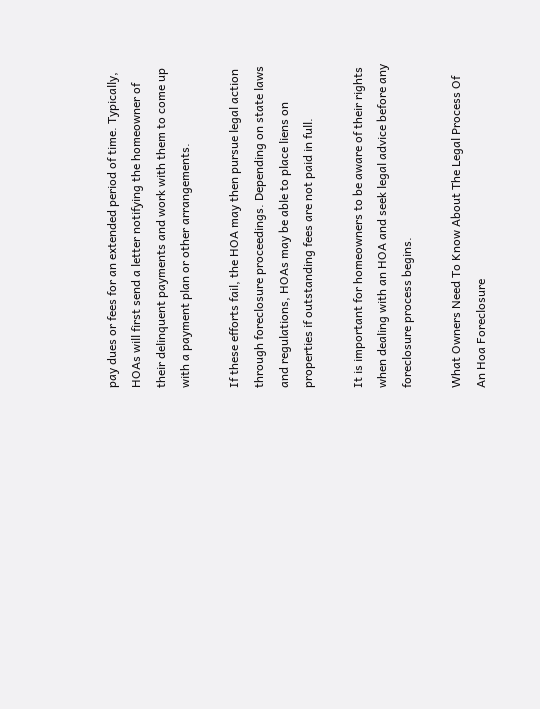pay dues or fees for an extended period of time. Typically, HOAs will first send a letter notifying the homeowner of their delinquent payments and work with them to come up with a payment plan or other arrangements.

If these efforts fail, the HOA may then pursue legal action through foreclosure proceedings. Depending on state laws and regulations, HOAs may be able to place liens on properties if outstanding fees are not paid in full.

It is important for homeowners to be aware of their rights when dealing with an HOA and seek legal advice before any foreclosure process begins.

What Owners Need To Know About The Legal Process Of An Hoa Foreclosure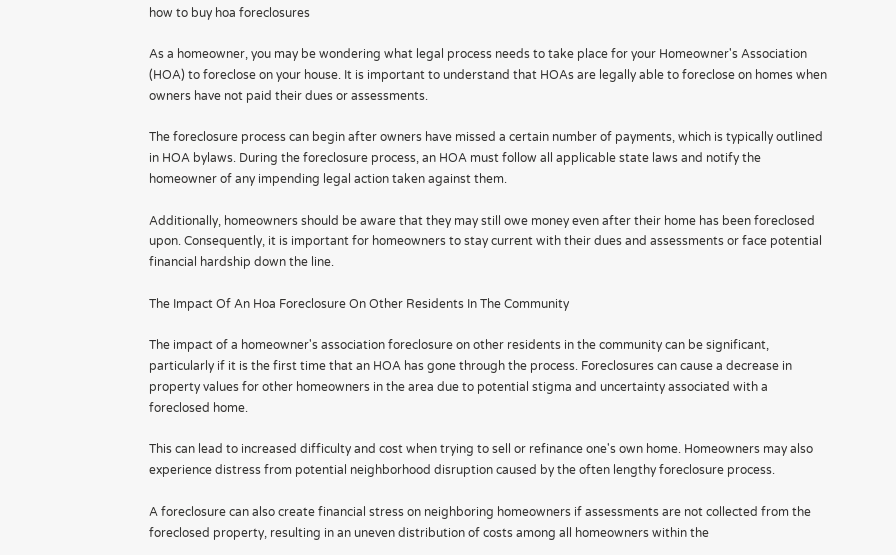how to buy hoa foreclosures

As a homeowner, you may be wondering what legal process needs to take place for your Homeowner's Association (HOA) to foreclose on your house. It is important to understand that HOAs are legally able to foreclose on homes when owners have not paid their dues or assessments.

The foreclosure process can begin after owners have missed a certain number of payments, which is typically outlined in HOA bylaws. During the foreclosure process, an HOA must follow all applicable state laws and notify the homeowner of any impending legal action taken against them.

Additionally, homeowners should be aware that they may still owe money even after their home has been foreclosed upon. Consequently, it is important for homeowners to stay current with their dues and assessments or face potential financial hardship down the line.

The Impact Of An Hoa Foreclosure On Other Residents In The Community

The impact of a homeowner's association foreclosure on other residents in the community can be significant, particularly if it is the first time that an HOA has gone through the process. Foreclosures can cause a decrease in property values for other homeowners in the area due to potential stigma and uncertainty associated with a foreclosed home.

This can lead to increased difficulty and cost when trying to sell or refinance one's own home. Homeowners may also experience distress from potential neighborhood disruption caused by the often lengthy foreclosure process.

A foreclosure can also create financial stress on neighboring homeowners if assessments are not collected from the foreclosed property, resulting in an uneven distribution of costs among all homeowners within the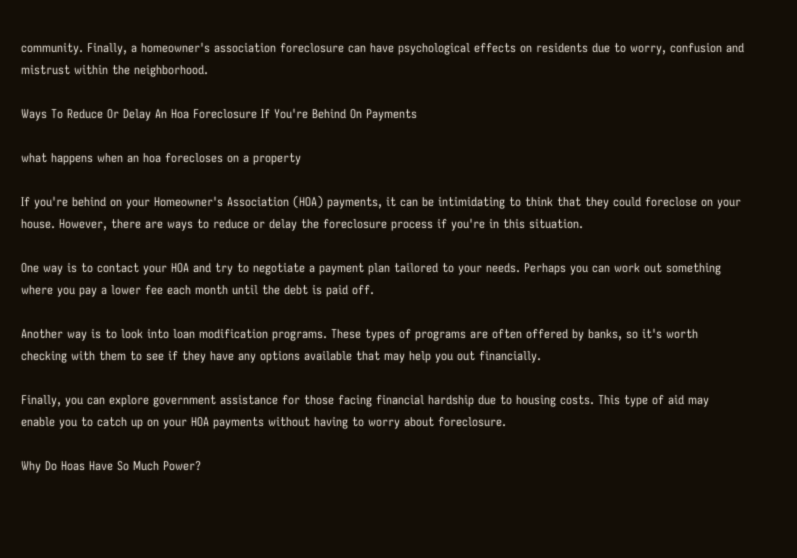community. Finally, a homeowner's association foreclosure can have psychological effects on residents due to worry, confusion and mistrust within the neighborhood.

Ways To Reduce Or Delay An Hoa Foreclosure If You're Behind On Payments

what happens when an hoa forecloses on a property

If you're behind on your Homeowner's Association (HOA) payments, it can be intimidating to think that they could foreclose on your house. However, there are ways to reduce or delay the foreclosure process if you're in this situation.

One way is to contact your HOA and try to negotiate a payment plan tailored to your needs. Perhaps you can work out something where you pay a lower fee each month until the debt is paid off.

Another way is to look into loan modification programs. These types of programs are often offered by banks, so it's worth checking with them to see if they have any options available that may help you out financially.

Finally, you can explore government assistance for those facing financial hardship due to housing costs. This type of aid may enable you to catch up on your HOA payments without having to worry about foreclosure.

Why Do Hoas Have So Much Power?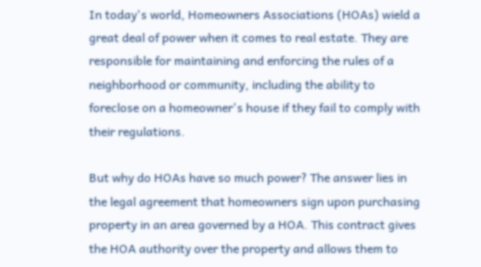In today's world, Homeowners Associations (HOAs) wield a great deal of power when it comes to real estate. They are responsible for maintaining and enforcing the rules of a neighborhood or community, including the ability to foreclose on a homeowner's house if they fail to comply with their regulations.

But why do HOAs have so much power? The answer lies in the legal agreement that homeowners sign upon purchasing property in an area governed by a HOA. This contract gives the HOA authority over the property and allows them to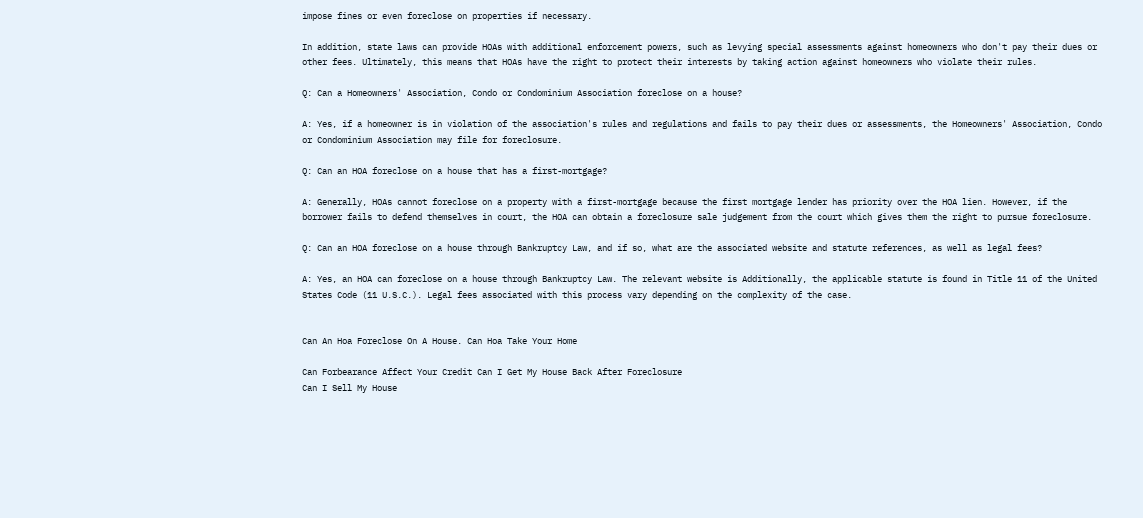impose fines or even foreclose on properties if necessary.

In addition, state laws can provide HOAs with additional enforcement powers, such as levying special assessments against homeowners who don't pay their dues or other fees. Ultimately, this means that HOAs have the right to protect their interests by taking action against homeowners who violate their rules.

Q: Can a Homeowners' Association, Condo or Condominium Association foreclose on a house?

A: Yes, if a homeowner is in violation of the association's rules and regulations and fails to pay their dues or assessments, the Homeowners' Association, Condo or Condominium Association may file for foreclosure.

Q: Can an HOA foreclose on a house that has a first-mortgage?

A: Generally, HOAs cannot foreclose on a property with a first-mortgage because the first mortgage lender has priority over the HOA lien. However, if the borrower fails to defend themselves in court, the HOA can obtain a foreclosure sale judgement from the court which gives them the right to pursue foreclosure.

Q: Can an HOA foreclose on a house through Bankruptcy Law, and if so, what are the associated website and statute references, as well as legal fees?

A: Yes, an HOA can foreclose on a house through Bankruptcy Law. The relevant website is Additionally, the applicable statute is found in Title 11 of the United States Code (11 U.S.C.). Legal fees associated with this process vary depending on the complexity of the case.


Can An Hoa Foreclose On A House. Can Hoa Take Your Home

Can Forbearance Affect Your Credit Can I Get My House Back After Foreclosure
Can I Sell My House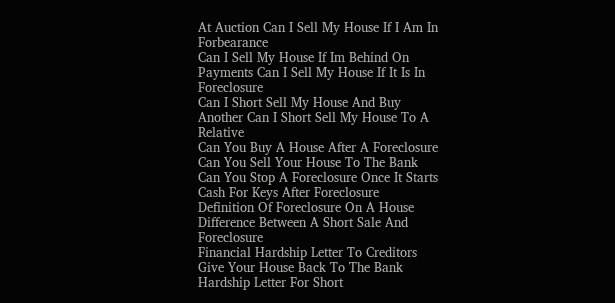At Auction Can I Sell My House If I Am In Forbearance
Can I Sell My House If Im Behind On Payments Can I Sell My House If It Is In Foreclosure
Can I Short Sell My House And Buy Another Can I Short Sell My House To A Relative
Can You Buy A House After A Foreclosure Can You Sell Your House To The Bank
Can You Stop A Foreclosure Once It Starts Cash For Keys After Foreclosure
Definition Of Foreclosure On A House Difference Between A Short Sale And Foreclosure
Financial Hardship Letter To Creditors Give Your House Back To The Bank
Hardship Letter For Short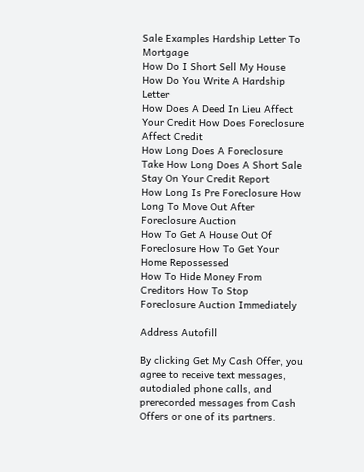Sale Examples Hardship Letter To Mortgage
How Do I Short Sell My House How Do You Write A Hardship Letter
How Does A Deed In Lieu Affect Your Credit How Does Foreclosure Affect Credit
How Long Does A Foreclosure Take How Long Does A Short Sale Stay On Your Credit Report
How Long Is Pre Foreclosure How Long To Move Out After Foreclosure Auction
How To Get A House Out Of Foreclosure How To Get Your Home Repossessed
How To Hide Money From Creditors How To Stop Foreclosure Auction Immediately

Address Autofill

By clicking Get My Cash Offer, you agree to receive text messages, autodialed phone calls, and prerecorded messages from Cash Offers or one of its partners.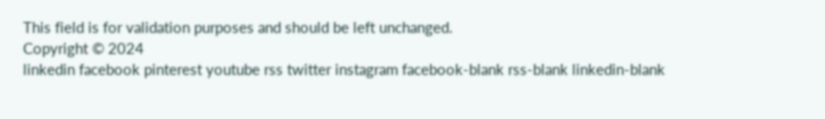This field is for validation purposes and should be left unchanged.
Copyright © 2024
linkedin facebook pinterest youtube rss twitter instagram facebook-blank rss-blank linkedin-blank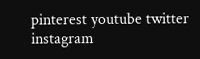pinterest youtube twitter instagram